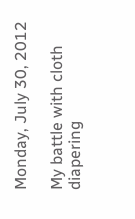Monday, July 30, 2012

My battle with cloth diapering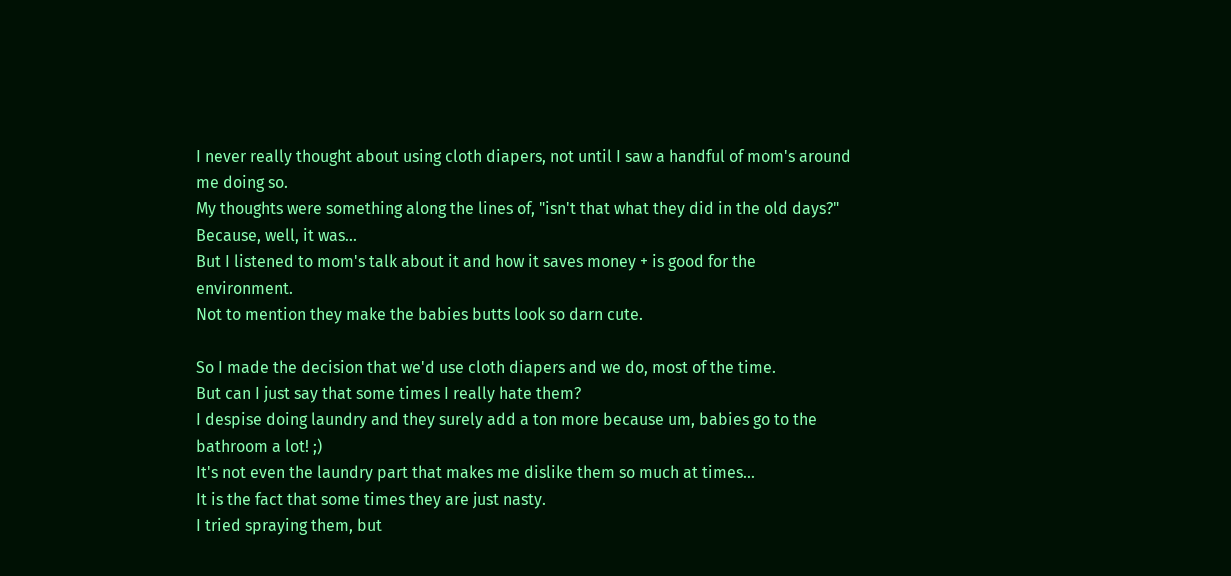I never really thought about using cloth diapers, not until I saw a handful of mom's around me doing so.
My thoughts were something along the lines of, "isn't that what they did in the old days?"
Because, well, it was...
But I listened to mom's talk about it and how it saves money + is good for the environment.
Not to mention they make the babies butts look so darn cute.

So I made the decision that we'd use cloth diapers and we do, most of the time.
But can I just say that some times I really hate them?
I despise doing laundry and they surely add a ton more because um, babies go to the bathroom a lot! ;)
It's not even the laundry part that makes me dislike them so much at times...
It is the fact that some times they are just nasty.
I tried spraying them, but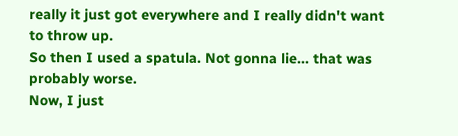really it just got everywhere and I really didn't want to throw up.
So then I used a spatula. Not gonna lie... that was probably worse.
Now, I just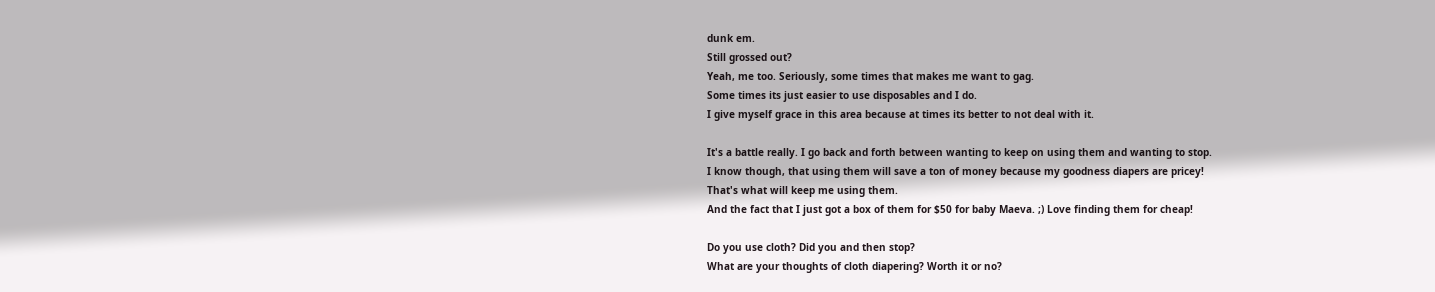dunk em.
Still grossed out?
Yeah, me too. Seriously, some times that makes me want to gag.
Some times its just easier to use disposables and I do.
I give myself grace in this area because at times its better to not deal with it.

It's a battle really. I go back and forth between wanting to keep on using them and wanting to stop.
I know though, that using them will save a ton of money because my goodness diapers are pricey!
That's what will keep me using them.
And the fact that I just got a box of them for $50 for baby Maeva. ;) Love finding them for cheap!

Do you use cloth? Did you and then stop?
What are your thoughts of cloth diapering? Worth it or no?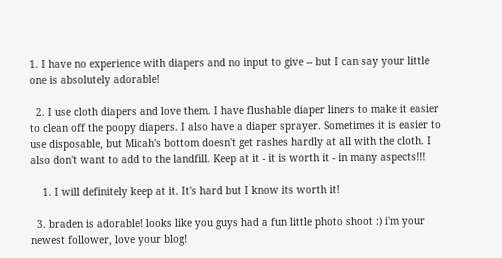1. I have no experience with diapers and no input to give -- but I can say your little one is absolutely adorable!

  2. I use cloth diapers and love them. I have flushable diaper liners to make it easier to clean off the poopy diapers. I also have a diaper sprayer. Sometimes it is easier to use disposable, but Micah's bottom doesn't get rashes hardly at all with the cloth. I also don't want to add to the landfill. Keep at it - it is worth it - in many aspects!!!

    1. I will definitely keep at it. It's hard but I know its worth it!

  3. braden is adorable! looks like you guys had a fun little photo shoot :) i'm your newest follower, love your blog!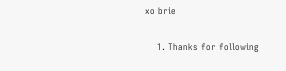xo brie

    1. Thanks for following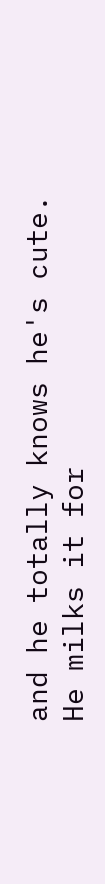and he totally knows he's cute. He milks it for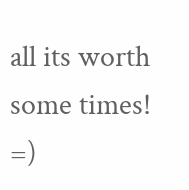all its worth some times! =)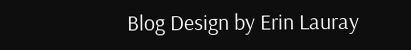Blog Design by Erin Lauray